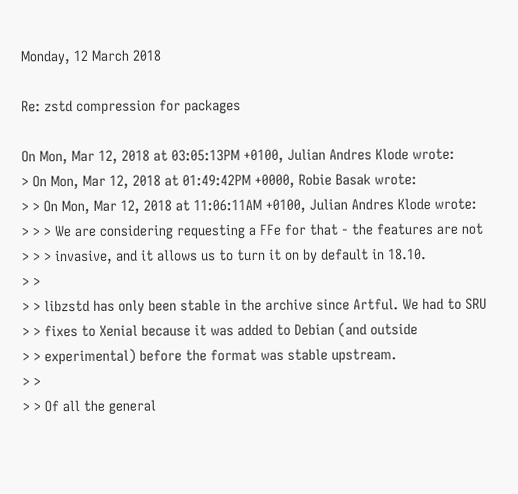Monday, 12 March 2018

Re: zstd compression for packages

On Mon, Mar 12, 2018 at 03:05:13PM +0100, Julian Andres Klode wrote:
> On Mon, Mar 12, 2018 at 01:49:42PM +0000, Robie Basak wrote:
> > On Mon, Mar 12, 2018 at 11:06:11AM +0100, Julian Andres Klode wrote:
> > > We are considering requesting a FFe for that - the features are not
> > > invasive, and it allows us to turn it on by default in 18.10.
> >
> > libzstd has only been stable in the archive since Artful. We had to SRU
> > fixes to Xenial because it was added to Debian (and outside
> > experimental) before the format was stable upstream.
> >
> > Of all the general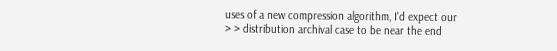uses of a new compression algorithm, I'd expect our
> > distribution archival case to be near the end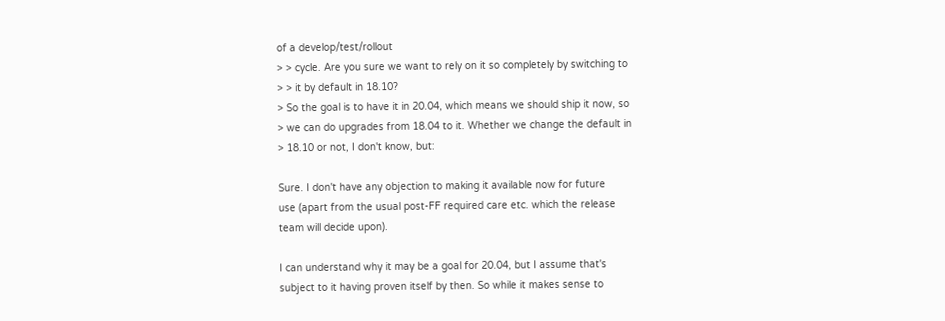of a develop/test/rollout
> > cycle. Are you sure we want to rely on it so completely by switching to
> > it by default in 18.10?
> So the goal is to have it in 20.04, which means we should ship it now, so
> we can do upgrades from 18.04 to it. Whether we change the default in
> 18.10 or not, I don't know, but:

Sure. I don't have any objection to making it available now for future
use (apart from the usual post-FF required care etc. which the release
team will decide upon).

I can understand why it may be a goal for 20.04, but I assume that's
subject to it having proven itself by then. So while it makes sense to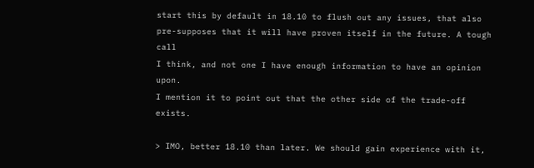start this by default in 18.10 to flush out any issues, that also
pre-supposes that it will have proven itself in the future. A tough call
I think, and not one I have enough information to have an opinion upon.
I mention it to point out that the other side of the trade-off exists.

> IMO, better 18.10 than later. We should gain experience with it,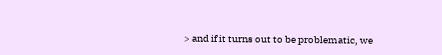> and if it turns out to be problematic, we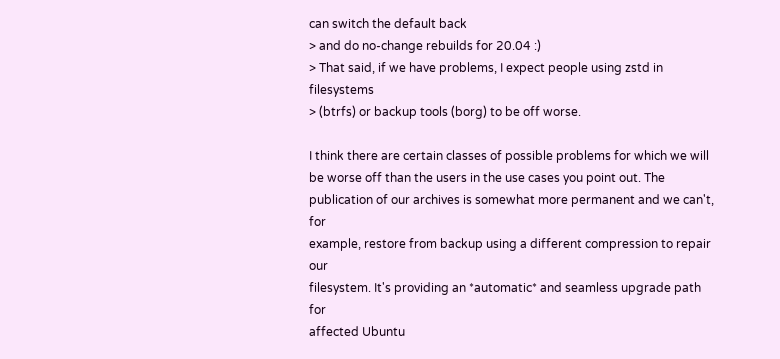can switch the default back
> and do no-change rebuilds for 20.04 :)
> That said, if we have problems, I expect people using zstd in filesystems
> (btrfs) or backup tools (borg) to be off worse.

I think there are certain classes of possible problems for which we will
be worse off than the users in the use cases you point out. The
publication of our archives is somewhat more permanent and we can't, for
example, restore from backup using a different compression to repair our
filesystem. It's providing an *automatic* and seamless upgrade path for
affected Ubuntu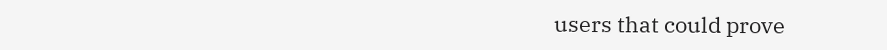users that could prove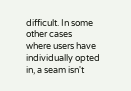difficult. In some other cases
where users have individually opted in, a seam isn't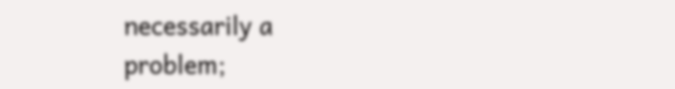necessarily a
problem;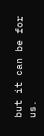but it can be for us.